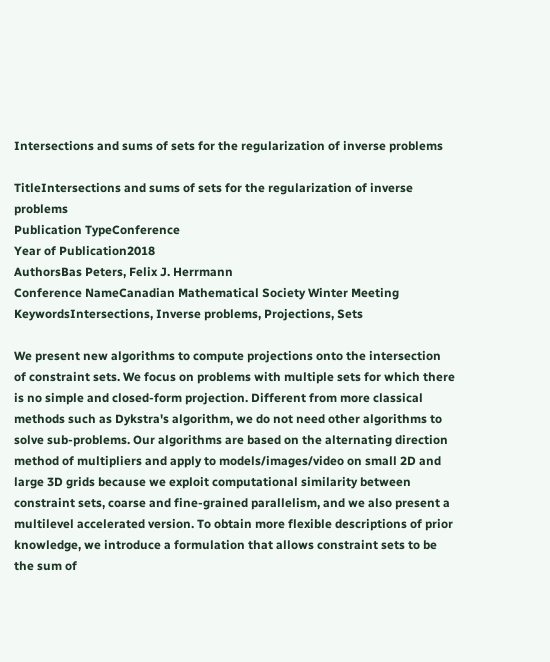Intersections and sums of sets for the regularization of inverse problems

TitleIntersections and sums of sets for the regularization of inverse problems
Publication TypeConference
Year of Publication2018
AuthorsBas Peters, Felix J. Herrmann
Conference NameCanadian Mathematical Society Winter Meeting
KeywordsIntersections, Inverse problems, Projections, Sets

We present new algorithms to compute projections onto the intersection of constraint sets. We focus on problems with multiple sets for which there is no simple and closed-form projection. Different from more classical methods such as Dykstra's algorithm, we do not need other algorithms to solve sub-problems. Our algorithms are based on the alternating direction method of multipliers and apply to models/images/video on small 2D and large 3D grids because we exploit computational similarity between constraint sets, coarse and fine-grained parallelism, and we also present a multilevel accelerated version. To obtain more flexible descriptions of prior knowledge, we introduce a formulation that allows constraint sets to be the sum of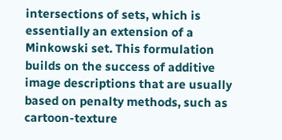intersections of sets, which is essentially an extension of a Minkowski set. This formulation builds on the success of additive image descriptions that are usually based on penalty methods, such as cartoon-texture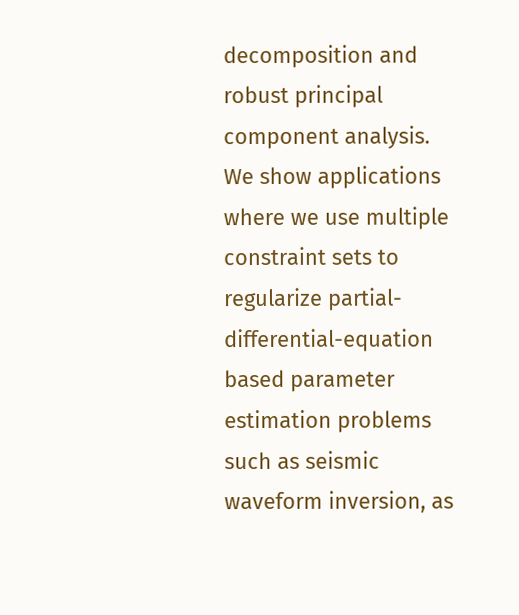decomposition and robust principal component analysis. We show applications where we use multiple constraint sets to regularize partial-differential-equation based parameter estimation problems such as seismic waveform inversion, as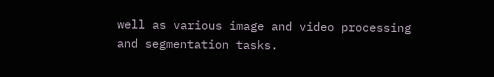well as various image and video processing and segmentation tasks.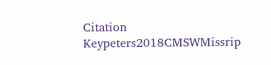Citation Keypeters2018CMSWMissrip